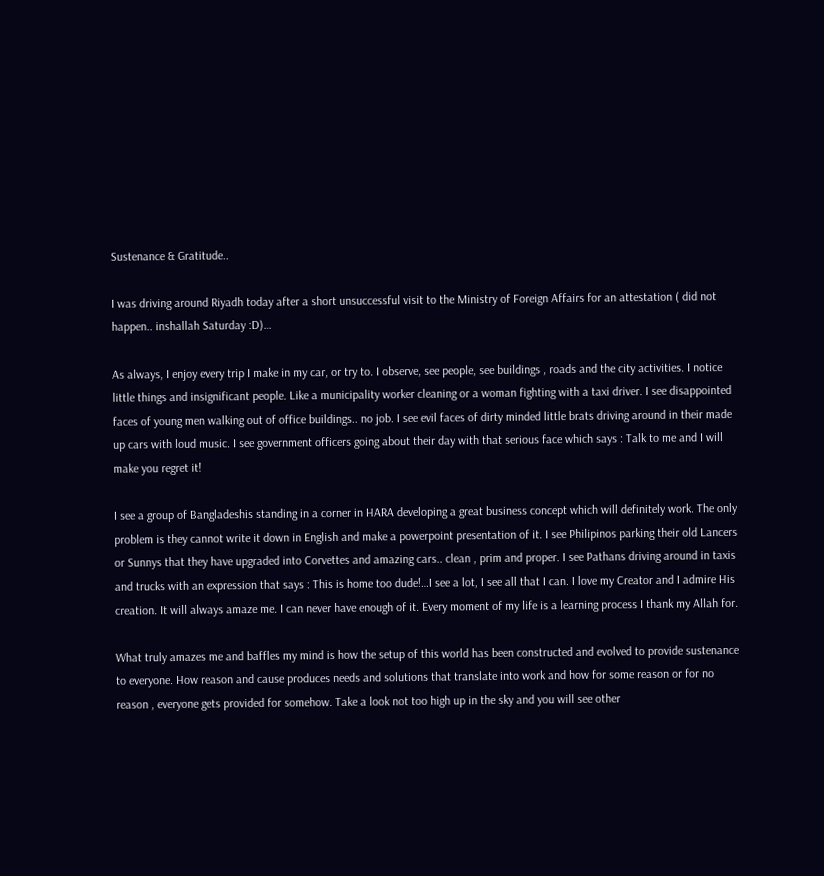Sustenance & Gratitude..

I was driving around Riyadh today after a short unsuccessful visit to the Ministry of Foreign Affairs for an attestation ( did not happen.. inshallah Saturday :D)…

As always, I enjoy every trip I make in my car, or try to. I observe, see people, see buildings , roads and the city activities. I notice little things and insignificant people. Like a municipality worker cleaning or a woman fighting with a taxi driver. I see disappointed faces of young men walking out of office buildings.. no job. I see evil faces of dirty minded little brats driving around in their made up cars with loud music. I see government officers going about their day with that serious face which says : Talk to me and I will make you regret it!

I see a group of Bangladeshis standing in a corner in HARA developing a great business concept which will definitely work. The only problem is they cannot write it down in English and make a powerpoint presentation of it. I see Philipinos parking their old Lancers or Sunnys that they have upgraded into Corvettes and amazing cars.. clean , prim and proper. I see Pathans driving around in taxis and trucks with an expression that says : This is home too dude!…I see a lot, I see all that I can. I love my Creator and I admire His creation. It will always amaze me. I can never have enough of it. Every moment of my life is a learning process I thank my Allah for.

What truly amazes me and baffles my mind is how the setup of this world has been constructed and evolved to provide sustenance to everyone. How reason and cause produces needs and solutions that translate into work and how for some reason or for no reason , everyone gets provided for somehow. Take a look not too high up in the sky and you will see other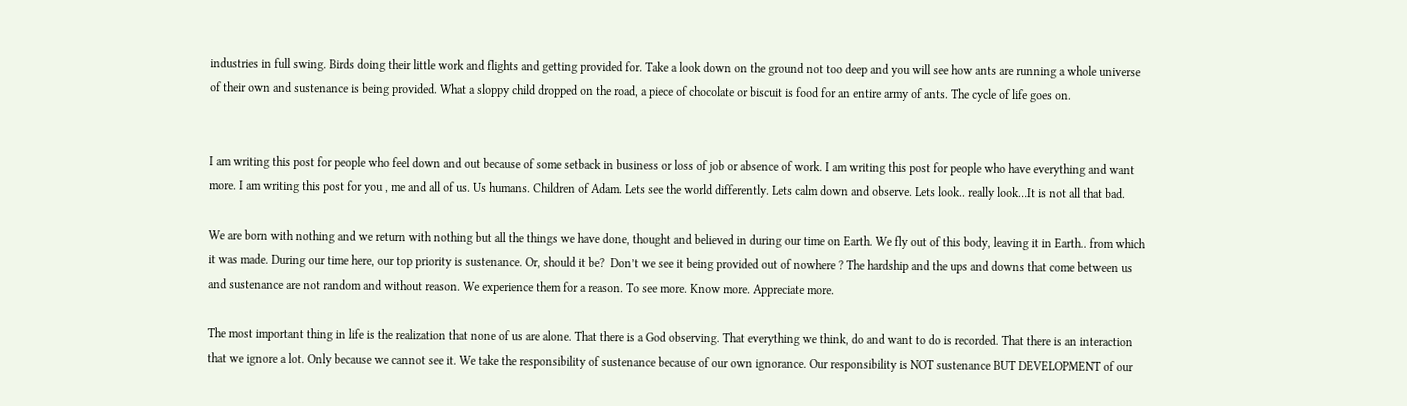industries in full swing. Birds doing their little work and flights and getting provided for. Take a look down on the ground not too deep and you will see how ants are running a whole universe of their own and sustenance is being provided. What a sloppy child dropped on the road, a piece of chocolate or biscuit is food for an entire army of ants. The cycle of life goes on.


I am writing this post for people who feel down and out because of some setback in business or loss of job or absence of work. I am writing this post for people who have everything and want more. I am writing this post for you , me and all of us. Us humans. Children of Adam. Lets see the world differently. Lets calm down and observe. Lets look.. really look…It is not all that bad.

We are born with nothing and we return with nothing but all the things we have done, thought and believed in during our time on Earth. We fly out of this body, leaving it in Earth.. from which it was made. During our time here, our top priority is sustenance. Or, should it be?  Don’t we see it being provided out of nowhere ? The hardship and the ups and downs that come between us and sustenance are not random and without reason. We experience them for a reason. To see more. Know more. Appreciate more.

The most important thing in life is the realization that none of us are alone. That there is a God observing. That everything we think, do and want to do is recorded. That there is an interaction that we ignore a lot. Only because we cannot see it. We take the responsibility of sustenance because of our own ignorance. Our responsibility is NOT sustenance BUT DEVELOPMENT of our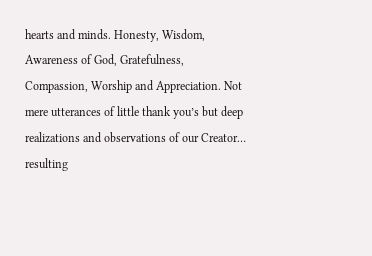hearts and minds. Honesty, Wisdom, Awareness of God, Gratefulness, Compassion, Worship and Appreciation. Not mere utterances of little thank you’s but deep realizations and observations of our Creator… resulting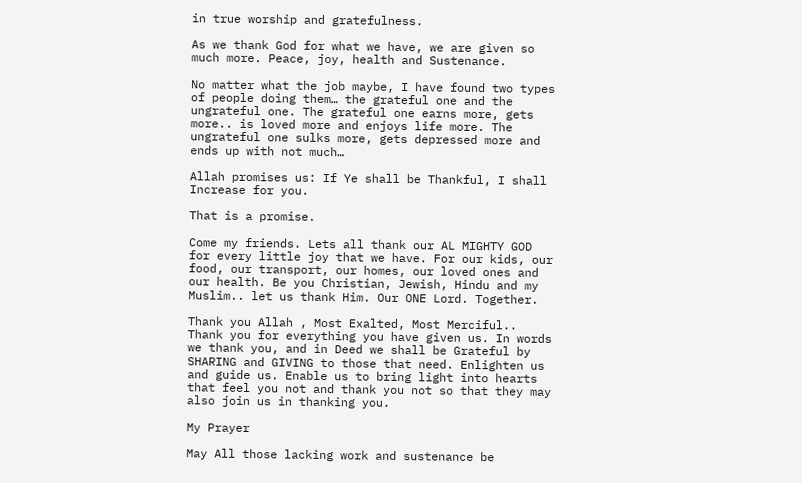in true worship and gratefulness.

As we thank God for what we have, we are given so much more. Peace, joy, health and Sustenance.

No matter what the job maybe, I have found two types of people doing them… the grateful one and the ungrateful one. The grateful one earns more, gets more.. is loved more and enjoys life more. The ungrateful one sulks more, gets depressed more and ends up with not much…

Allah promises us: If Ye shall be Thankful, I shall Increase for you.

That is a promise.

Come my friends. Lets all thank our AL MIGHTY GOD for every little joy that we have. For our kids, our food, our transport, our homes, our loved ones and our health. Be you Christian, Jewish, Hindu and my Muslim.. let us thank Him. Our ONE Lord. Together.

Thank you Allah , Most Exalted, Most Merciful.. Thank you for everything you have given us. In words we thank you, and in Deed we shall be Grateful by SHARING and GIVING to those that need. Enlighten us and guide us. Enable us to bring light into hearts that feel you not and thank you not so that they may also join us in thanking you.

My Prayer

May All those lacking work and sustenance be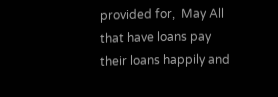provided for,  May All that have loans pay their loans happily and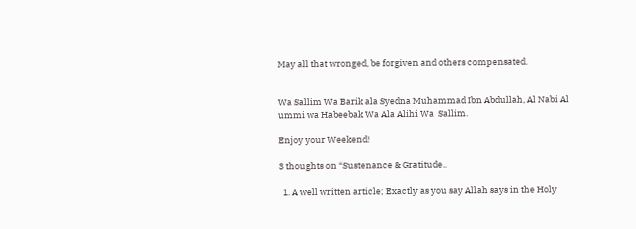May all that wronged, be forgiven and others compensated.


Wa Sallim Wa Barik ala Syedna Muhammad Ibn Abdullah, Al Nabi Al ummi wa Habeebak Wa Ala Alihi Wa  Sallim.

Enjoy your Weekend!

3 thoughts on “Sustenance & Gratitude..

  1. A well written article; Exactly as you say Allah says in the Holy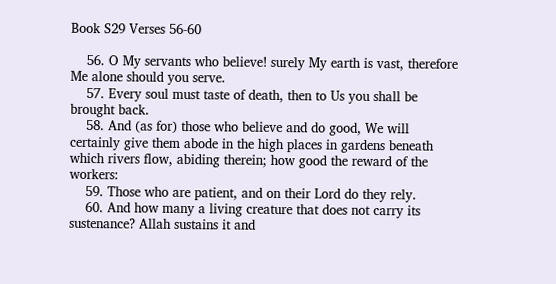Book S29 Verses 56-60

    56. O My servants who believe! surely My earth is vast, therefore Me alone should you serve.
    57. Every soul must taste of death, then to Us you shall be brought back.
    58. And (as for) those who believe and do good, We will certainly give them abode in the high places in gardens beneath which rivers flow, abiding therein; how good the reward of the workers:
    59. Those who are patient, and on their Lord do they rely.
    60. And how many a living creature that does not carry its sustenance? Allah sustains it and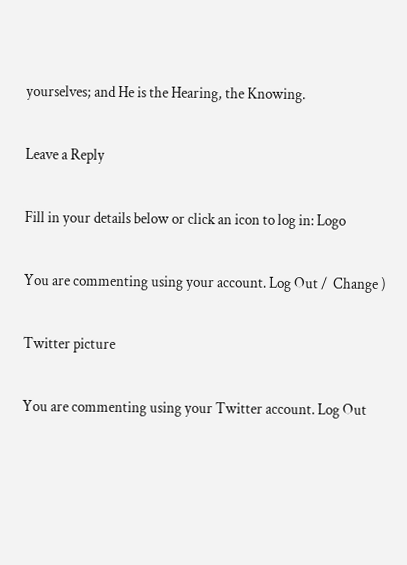yourselves; and He is the Hearing, the Knowing.

Leave a Reply

Fill in your details below or click an icon to log in: Logo

You are commenting using your account. Log Out /  Change )

Twitter picture

You are commenting using your Twitter account. Log Out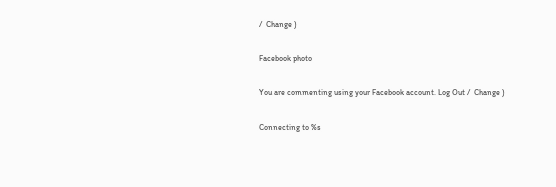/  Change )

Facebook photo

You are commenting using your Facebook account. Log Out /  Change )

Connecting to %s